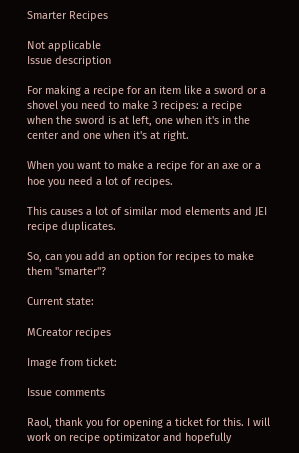Smarter Recipes

Not applicable
Issue description

For making a recipe for an item like a sword or a shovel you need to make 3 recipes: a recipe when the sword is at left, one when it's in the center and one when it's at right.

When you want to make a recipe for an axe or a hoe you need a lot of recipes.

This causes a lot of similar mod elements and JEI recipe duplicates.

So, can you add an option for recipes to make them "smarter"?

Current state:

MCreator recipes

Image from ticket:

Issue comments

Raol, thank you for opening a ticket for this. I will work on recipe optimizator and hopefully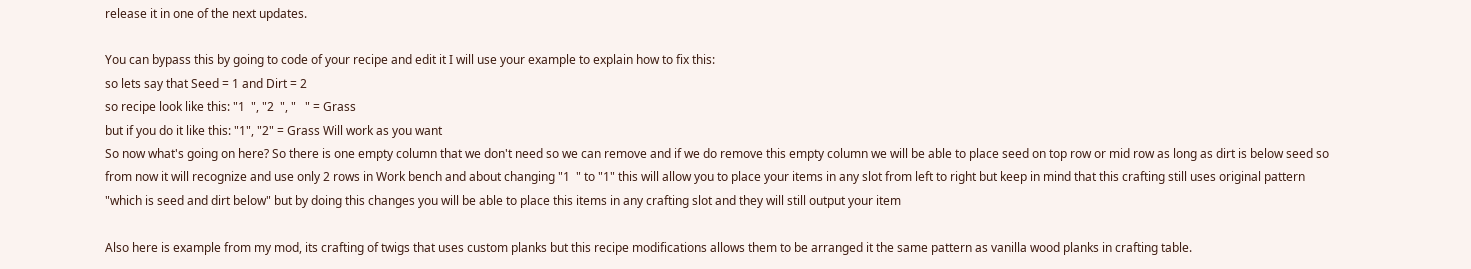release it in one of the next updates.

You can bypass this by going to code of your recipe and edit it I will use your example to explain how to fix this:
so lets say that Seed = 1 and Dirt = 2
so recipe look like this: "1  ", "2  ", "   " = Grass
but if you do it like this: "1", "2" = Grass Will work as you want
So now what's going on here? So there is one empty column that we don't need so we can remove and if we do remove this empty column we will be able to place seed on top row or mid row as long as dirt is below seed so from now it will recognize and use only 2 rows in Work bench and about changing "1  " to "1" this will allow you to place your items in any slot from left to right but keep in mind that this crafting still uses original pattern "which is seed and dirt below" but by doing this changes you will be able to place this items in any crafting slot and they will still output your item

Also here is example from my mod, its crafting of twigs that uses custom planks but this recipe modifications allows them to be arranged it the same pattern as vanilla wood planks in crafting table.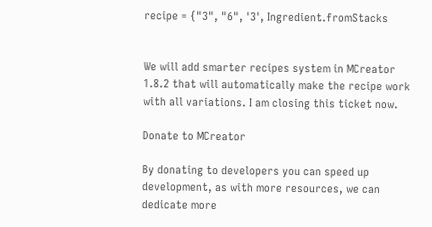recipe = {"3", "6", '3', Ingredient.fromStacks


We will add smarter recipes system in MCreator 1.8.2 that will automatically make the recipe work with all variations. I am closing this ticket now.

Donate to MCreator

By donating to developers you can speed up development, as with more resources, we can dedicate more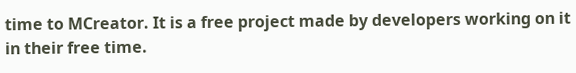time to MCreator. It is a free project made by developers working on it in their free time.